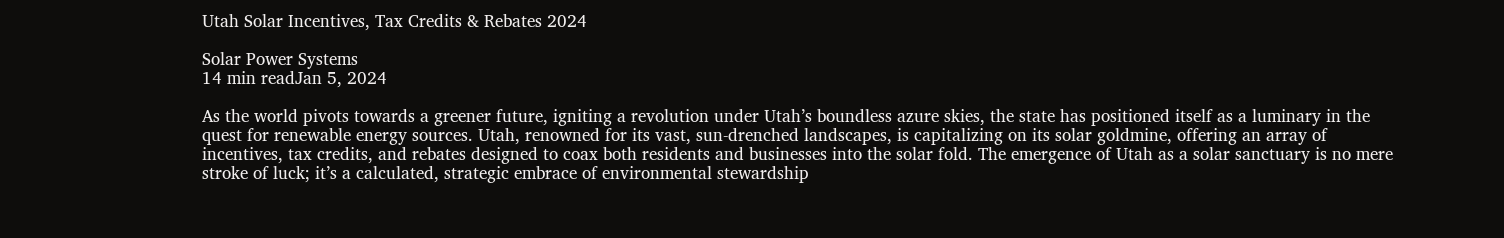Utah Solar Incentives, Tax Credits & Rebates 2024

Solar Power Systems
14 min readJan 5, 2024

As the world pivots towards a greener future, igniting a revolution under Utah’s boundless azure skies, the state has positioned itself as a luminary in the quest for renewable energy sources. Utah, renowned for its vast, sun-drenched landscapes, is capitalizing on its solar goldmine, offering an array of incentives, tax credits, and rebates designed to coax both residents and businesses into the solar fold. The emergence of Utah as a solar sanctuary is no mere stroke of luck; it’s a calculated, strategic embrace of environmental stewardship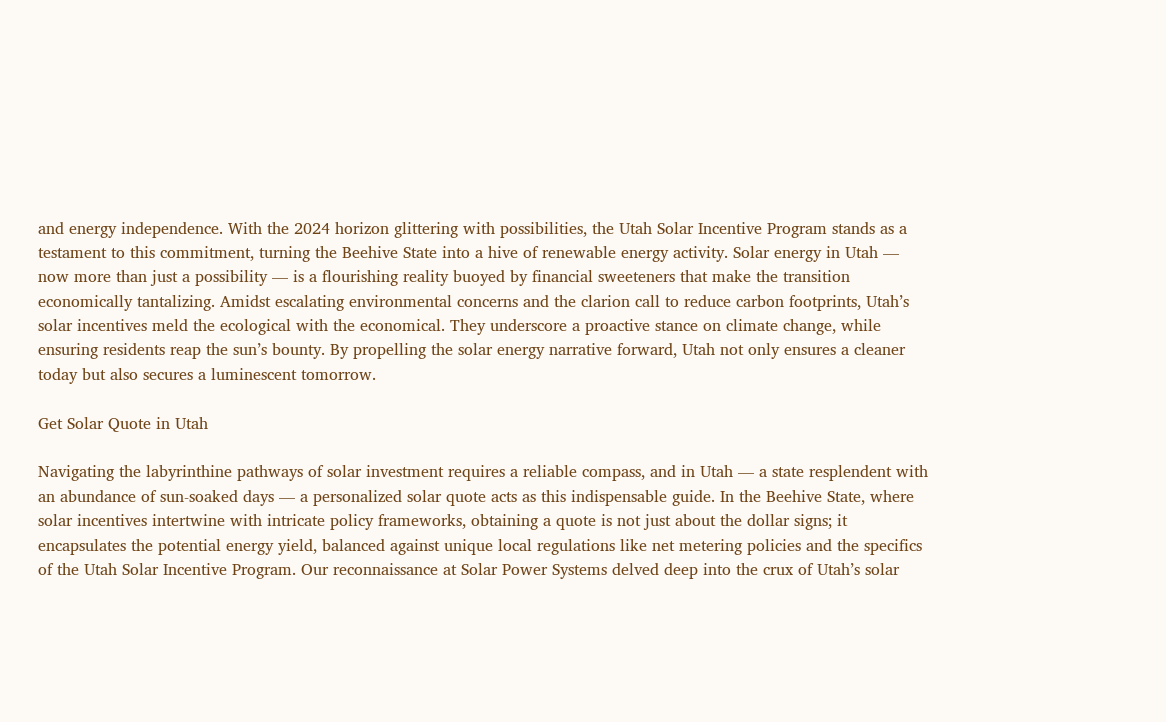and energy independence. With the 2024 horizon glittering with possibilities, the Utah Solar Incentive Program stands as a testament to this commitment, turning the Beehive State into a hive of renewable energy activity. Solar energy in Utah — now more than just a possibility — is a flourishing reality buoyed by financial sweeteners that make the transition economically tantalizing. Amidst escalating environmental concerns and the clarion call to reduce carbon footprints, Utah’s solar incentives meld the ecological with the economical. They underscore a proactive stance on climate change, while ensuring residents reap the sun’s bounty. By propelling the solar energy narrative forward, Utah not only ensures a cleaner today but also secures a luminescent tomorrow.

Get Solar Quote in Utah

Navigating the labyrinthine pathways of solar investment requires a reliable compass, and in Utah — a state resplendent with an abundance of sun-soaked days — a personalized solar quote acts as this indispensable guide. In the Beehive State, where solar incentives intertwine with intricate policy frameworks, obtaining a quote is not just about the dollar signs; it encapsulates the potential energy yield, balanced against unique local regulations like net metering policies and the specifics of the Utah Solar Incentive Program. Our reconnaissance at Solar Power Systems delved deep into the crux of Utah’s solar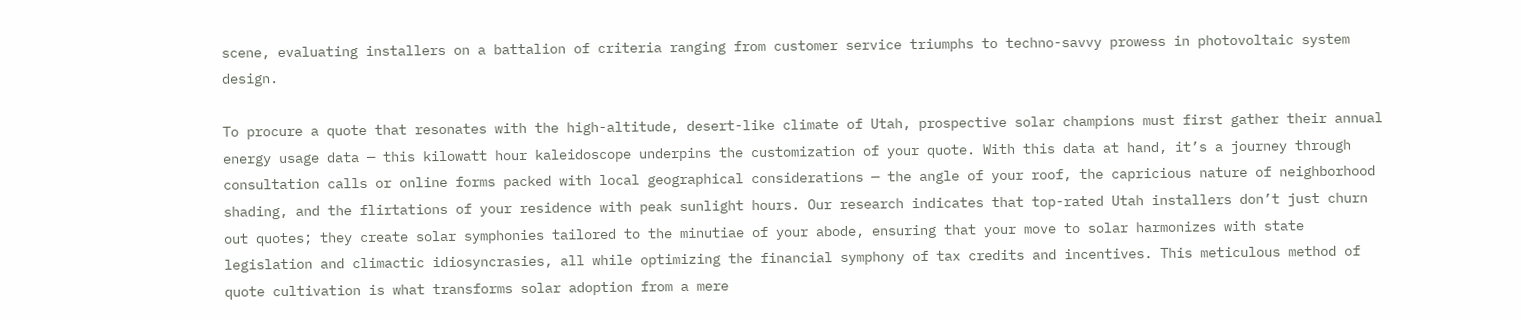scene, evaluating installers on a battalion of criteria ranging from customer service triumphs to techno-savvy prowess in photovoltaic system design.

To procure a quote that resonates with the high-altitude, desert-like climate of Utah, prospective solar champions must first gather their annual energy usage data — this kilowatt hour kaleidoscope underpins the customization of your quote. With this data at hand, it’s a journey through consultation calls or online forms packed with local geographical considerations — the angle of your roof, the capricious nature of neighborhood shading, and the flirtations of your residence with peak sunlight hours. Our research indicates that top-rated Utah installers don’t just churn out quotes; they create solar symphonies tailored to the minutiae of your abode, ensuring that your move to solar harmonizes with state legislation and climactic idiosyncrasies, all while optimizing the financial symphony of tax credits and incentives. This meticulous method of quote cultivation is what transforms solar adoption from a mere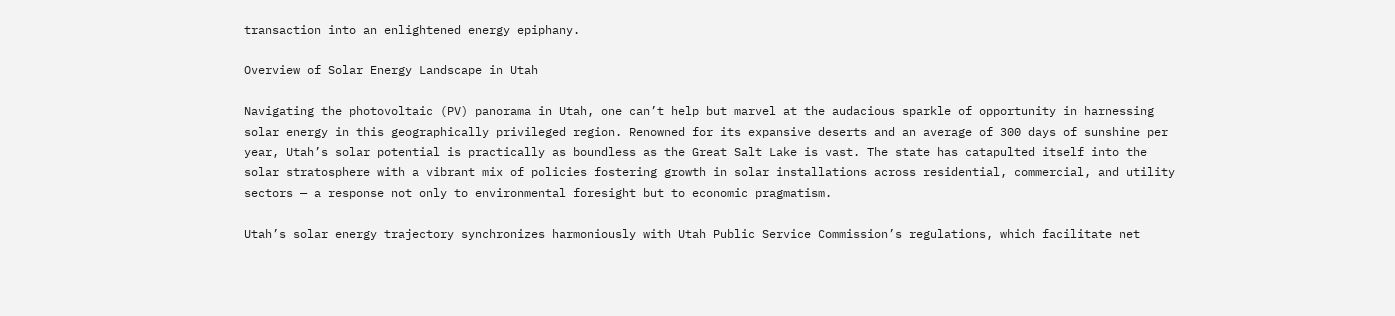transaction into an enlightened energy epiphany.

Overview of Solar Energy Landscape in Utah

Navigating the photovoltaic (PV) panorama in Utah, one can’t help but marvel at the audacious sparkle of opportunity in harnessing solar energy in this geographically privileged region. Renowned for its expansive deserts and an average of 300 days of sunshine per year, Utah’s solar potential is practically as boundless as the Great Salt Lake is vast. The state has catapulted itself into the solar stratosphere with a vibrant mix of policies fostering growth in solar installations across residential, commercial, and utility sectors — a response not only to environmental foresight but to economic pragmatism.

Utah’s solar energy trajectory synchronizes harmoniously with Utah Public Service Commission’s regulations, which facilitate net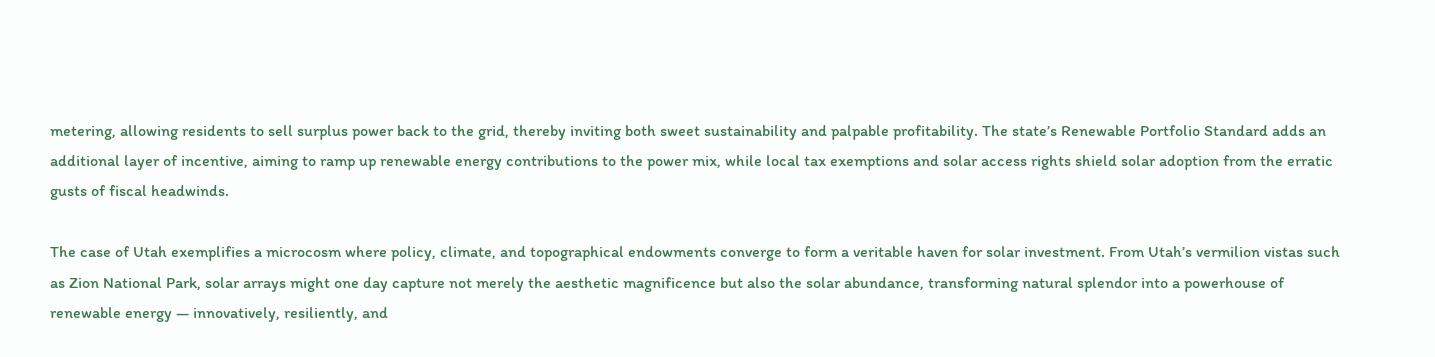metering, allowing residents to sell surplus power back to the grid, thereby inviting both sweet sustainability and palpable profitability. The state’s Renewable Portfolio Standard adds an additional layer of incentive, aiming to ramp up renewable energy contributions to the power mix, while local tax exemptions and solar access rights shield solar adoption from the erratic gusts of fiscal headwinds.

The case of Utah exemplifies a microcosm where policy, climate, and topographical endowments converge to form a veritable haven for solar investment. From Utah’s vermilion vistas such as Zion National Park, solar arrays might one day capture not merely the aesthetic magnificence but also the solar abundance, transforming natural splendor into a powerhouse of renewable energy — innovatively, resiliently, and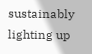sustainably lighting up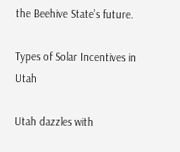the Beehive State’s future.

Types of Solar Incentives in Utah

Utah dazzles with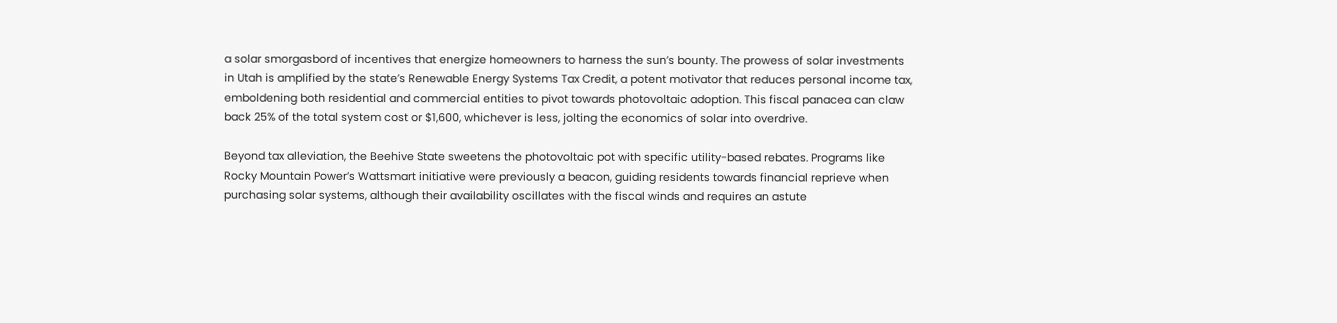a solar smorgasbord of incentives that energize homeowners to harness the sun’s bounty. The prowess of solar investments in Utah is amplified by the state’s Renewable Energy Systems Tax Credit, a potent motivator that reduces personal income tax, emboldening both residential and commercial entities to pivot towards photovoltaic adoption. This fiscal panacea can claw back 25% of the total system cost or $1,600, whichever is less, jolting the economics of solar into overdrive.

Beyond tax alleviation, the Beehive State sweetens the photovoltaic pot with specific utility-based rebates. Programs like Rocky Mountain Power’s Wattsmart initiative were previously a beacon, guiding residents towards financial reprieve when purchasing solar systems, although their availability oscillates with the fiscal winds and requires an astute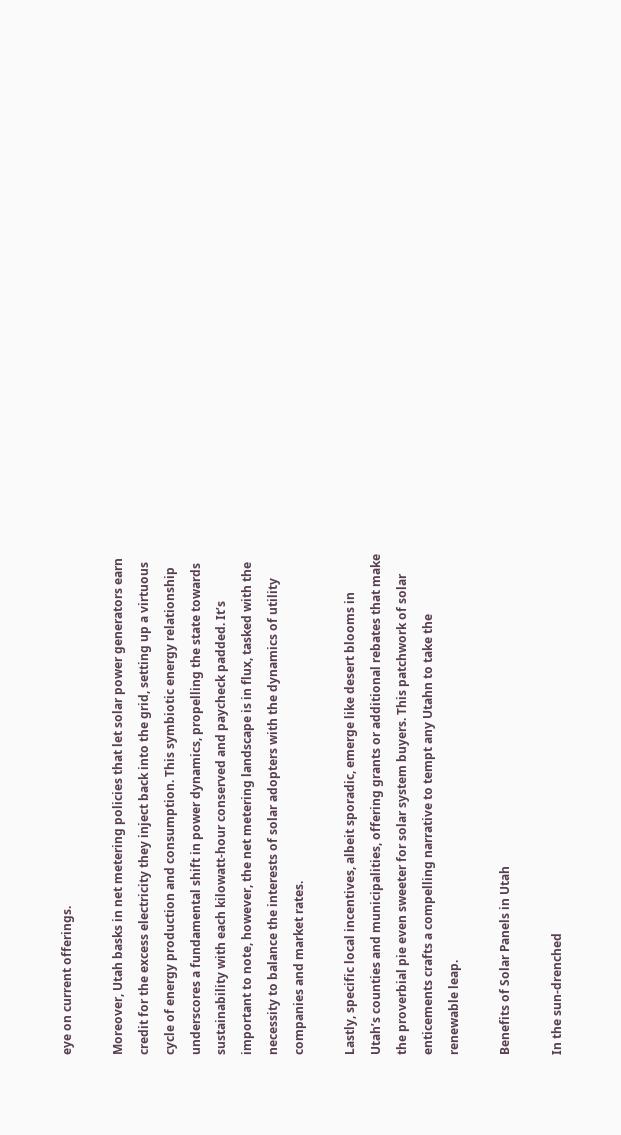eye on current offerings.

Moreover, Utah basks in net metering policies that let solar power generators earn credit for the excess electricity they inject back into the grid, setting up a virtuous cycle of energy production and consumption. This symbiotic energy relationship underscores a fundamental shift in power dynamics, propelling the state towards sustainability with each kilowatt-hour conserved and paycheck padded. It’s important to note, however, the net metering landscape is in flux, tasked with the necessity to balance the interests of solar adopters with the dynamics of utility companies and market rates.

Lastly, specific local incentives, albeit sporadic, emerge like desert blooms in Utah’s counties and municipalities, offering grants or additional rebates that make the proverbial pie even sweeter for solar system buyers. This patchwork of solar enticements crafts a compelling narrative to tempt any Utahn to take the renewable leap.

Benefits of Solar Panels in Utah

In the sun-drenched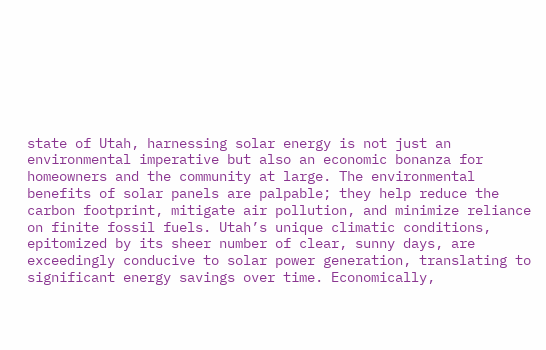state of Utah, harnessing solar energy is not just an environmental imperative but also an economic bonanza for homeowners and the community at large. The environmental benefits of solar panels are palpable; they help reduce the carbon footprint, mitigate air pollution, and minimize reliance on finite fossil fuels. Utah’s unique climatic conditions, epitomized by its sheer number of clear, sunny days, are exceedingly conducive to solar power generation, translating to significant energy savings over time. Economically,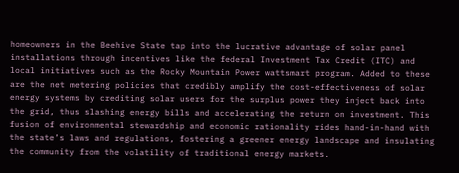homeowners in the Beehive State tap into the lucrative advantage of solar panel installations through incentives like the federal Investment Tax Credit (ITC) and local initiatives such as the Rocky Mountain Power wattsmart program. Added to these are the net metering policies that credibly amplify the cost-effectiveness of solar energy systems by crediting solar users for the surplus power they inject back into the grid, thus slashing energy bills and accelerating the return on investment. This fusion of environmental stewardship and economic rationality rides hand-in-hand with the state’s laws and regulations, fostering a greener energy landscape and insulating the community from the volatility of traditional energy markets.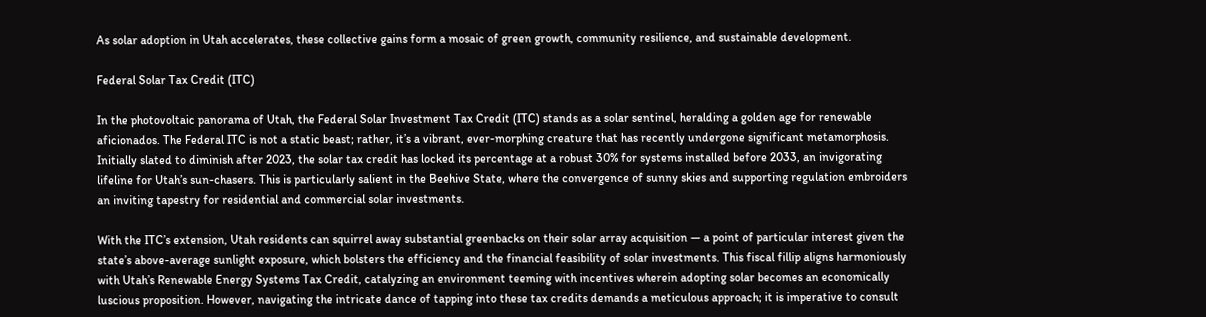As solar adoption in Utah accelerates, these collective gains form a mosaic of green growth, community resilience, and sustainable development.

Federal Solar Tax Credit (ITC)

In the photovoltaic panorama of Utah, the Federal Solar Investment Tax Credit (ITC) stands as a solar sentinel, heralding a golden age for renewable aficionados. The Federal ITC is not a static beast; rather, it’s a vibrant, ever-morphing creature that has recently undergone significant metamorphosis. Initially slated to diminish after 2023, the solar tax credit has locked its percentage at a robust 30% for systems installed before 2033, an invigorating lifeline for Utah’s sun-chasers. This is particularly salient in the Beehive State, where the convergence of sunny skies and supporting regulation embroiders an inviting tapestry for residential and commercial solar investments.

With the ITC’s extension, Utah residents can squirrel away substantial greenbacks on their solar array acquisition — a point of particular interest given the state’s above-average sunlight exposure, which bolsters the efficiency and the financial feasibility of solar investments. This fiscal fillip aligns harmoniously with Utah’s Renewable Energy Systems Tax Credit, catalyzing an environment teeming with incentives wherein adopting solar becomes an economically luscious proposition. However, navigating the intricate dance of tapping into these tax credits demands a meticulous approach; it is imperative to consult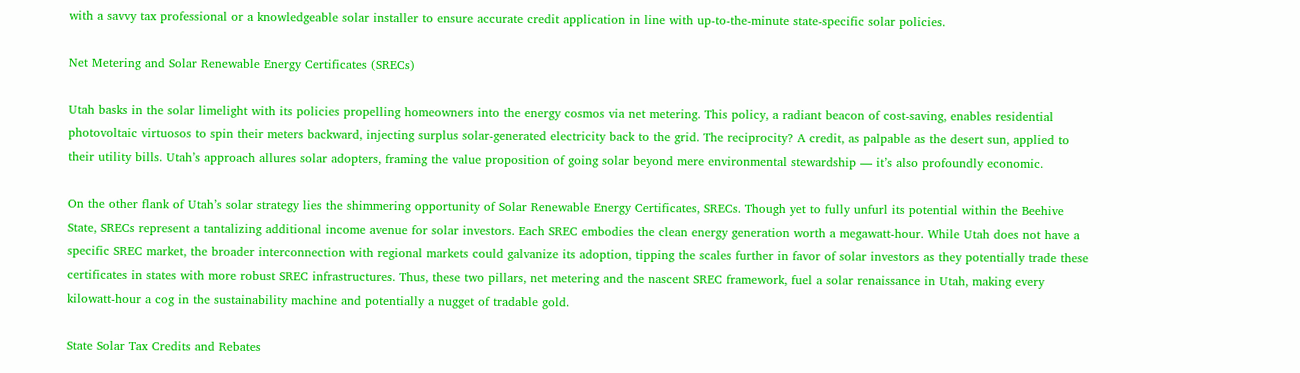with a savvy tax professional or a knowledgeable solar installer to ensure accurate credit application in line with up-to-the-minute state-specific solar policies.

Net Metering and Solar Renewable Energy Certificates (SRECs)

Utah basks in the solar limelight with its policies propelling homeowners into the energy cosmos via net metering. This policy, a radiant beacon of cost-saving, enables residential photovoltaic virtuosos to spin their meters backward, injecting surplus solar-generated electricity back to the grid. The reciprocity? A credit, as palpable as the desert sun, applied to their utility bills. Utah’s approach allures solar adopters, framing the value proposition of going solar beyond mere environmental stewardship — it’s also profoundly economic.

On the other flank of Utah’s solar strategy lies the shimmering opportunity of Solar Renewable Energy Certificates, SRECs. Though yet to fully unfurl its potential within the Beehive State, SRECs represent a tantalizing additional income avenue for solar investors. Each SREC embodies the clean energy generation worth a megawatt-hour. While Utah does not have a specific SREC market, the broader interconnection with regional markets could galvanize its adoption, tipping the scales further in favor of solar investors as they potentially trade these certificates in states with more robust SREC infrastructures. Thus, these two pillars, net metering and the nascent SREC framework, fuel a solar renaissance in Utah, making every kilowatt-hour a cog in the sustainability machine and potentially a nugget of tradable gold.

State Solar Tax Credits and Rebates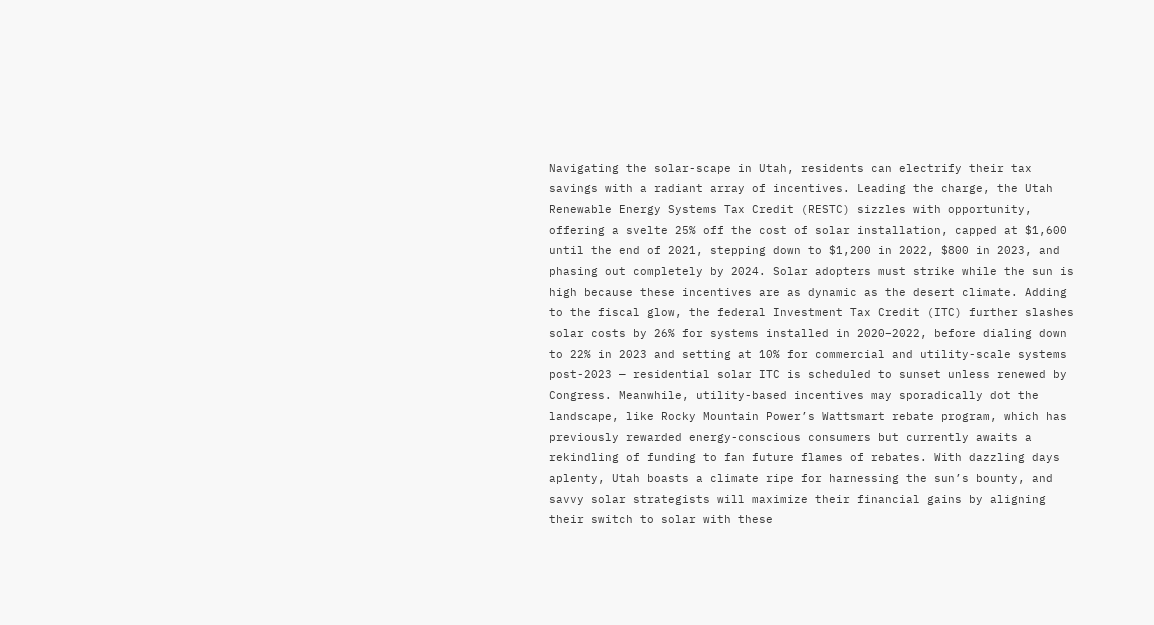Navigating the solar-scape in Utah, residents can electrify their tax savings with a radiant array of incentives. Leading the charge, the Utah Renewable Energy Systems Tax Credit (RESTC) sizzles with opportunity, offering a svelte 25% off the cost of solar installation, capped at $1,600 until the end of 2021, stepping down to $1,200 in 2022, $800 in 2023, and phasing out completely by 2024. Solar adopters must strike while the sun is high because these incentives are as dynamic as the desert climate. Adding to the fiscal glow, the federal Investment Tax Credit (ITC) further slashes solar costs by 26% for systems installed in 2020–2022, before dialing down to 22% in 2023 and setting at 10% for commercial and utility-scale systems post-2023 — residential solar ITC is scheduled to sunset unless renewed by Congress. Meanwhile, utility-based incentives may sporadically dot the landscape, like Rocky Mountain Power’s Wattsmart rebate program, which has previously rewarded energy-conscious consumers but currently awaits a rekindling of funding to fan future flames of rebates. With dazzling days aplenty, Utah boasts a climate ripe for harnessing the sun’s bounty, and savvy solar strategists will maximize their financial gains by aligning their switch to solar with these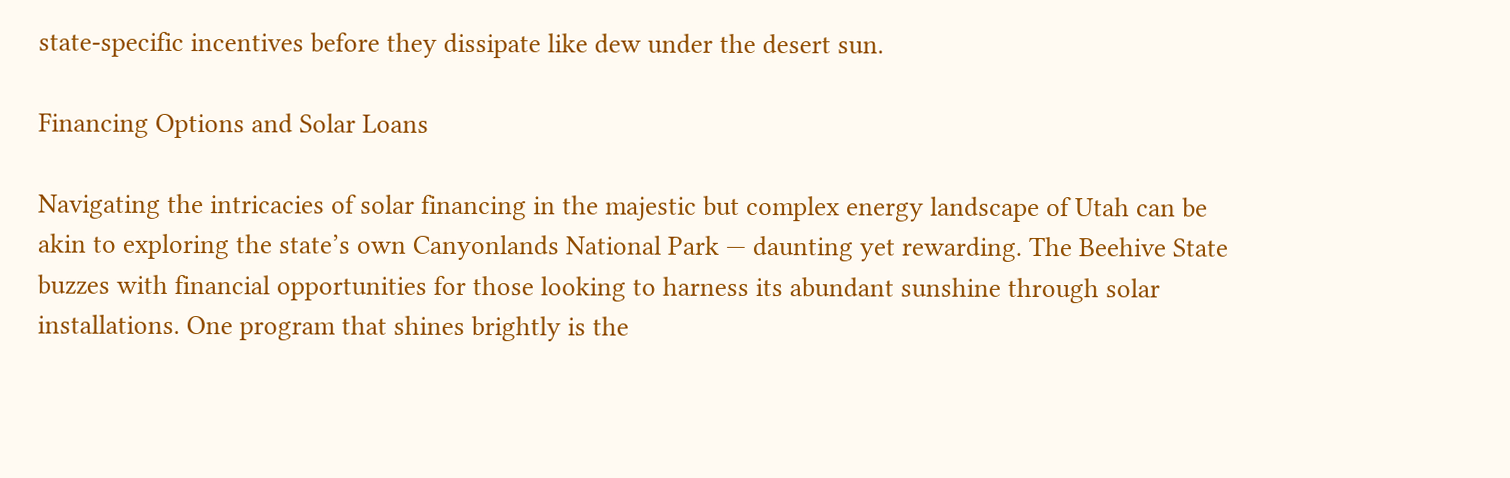state-specific incentives before they dissipate like dew under the desert sun.

Financing Options and Solar Loans

Navigating the intricacies of solar financing in the majestic but complex energy landscape of Utah can be akin to exploring the state’s own Canyonlands National Park — daunting yet rewarding. The Beehive State buzzes with financial opportunities for those looking to harness its abundant sunshine through solar installations. One program that shines brightly is the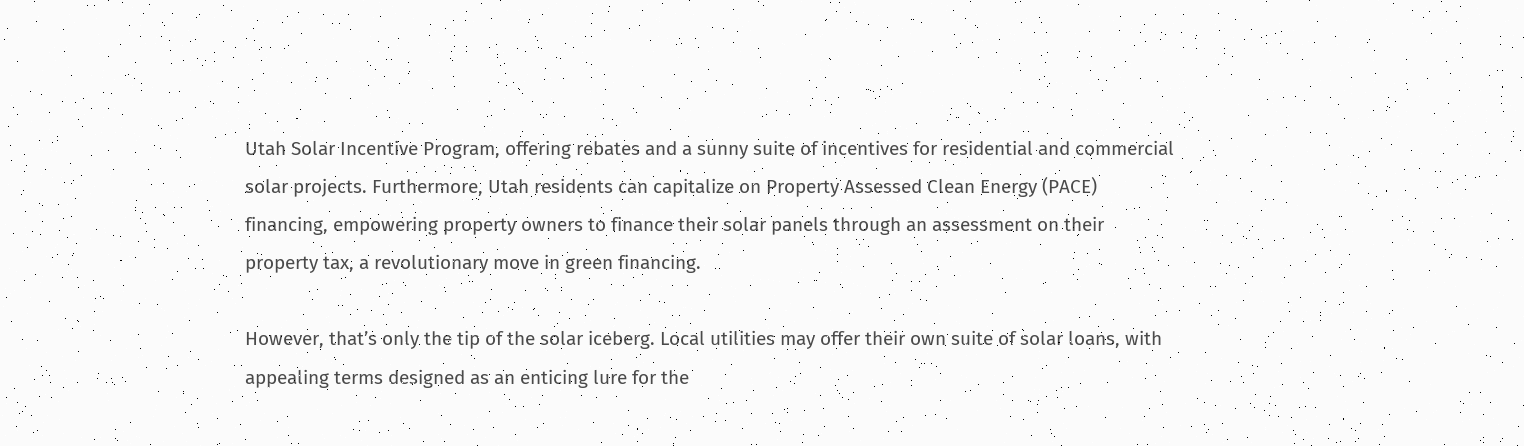Utah Solar Incentive Program, offering rebates and a sunny suite of incentives for residential and commercial solar projects. Furthermore, Utah residents can capitalize on Property Assessed Clean Energy (PACE) financing, empowering property owners to finance their solar panels through an assessment on their property tax, a revolutionary move in green financing.

However, that’s only the tip of the solar iceberg. Local utilities may offer their own suite of solar loans, with appealing terms designed as an enticing lure for the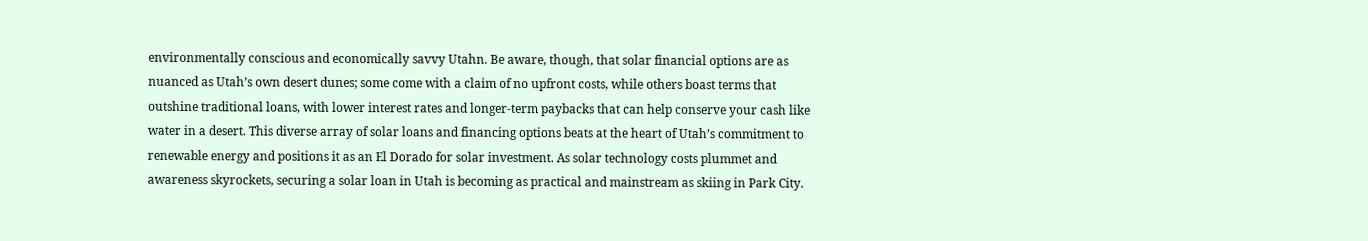environmentally conscious and economically savvy Utahn. Be aware, though, that solar financial options are as nuanced as Utah’s own desert dunes; some come with a claim of no upfront costs, while others boast terms that outshine traditional loans, with lower interest rates and longer-term paybacks that can help conserve your cash like water in a desert. This diverse array of solar loans and financing options beats at the heart of Utah’s commitment to renewable energy and positions it as an El Dorado for solar investment. As solar technology costs plummet and awareness skyrockets, securing a solar loan in Utah is becoming as practical and mainstream as skiing in Park City.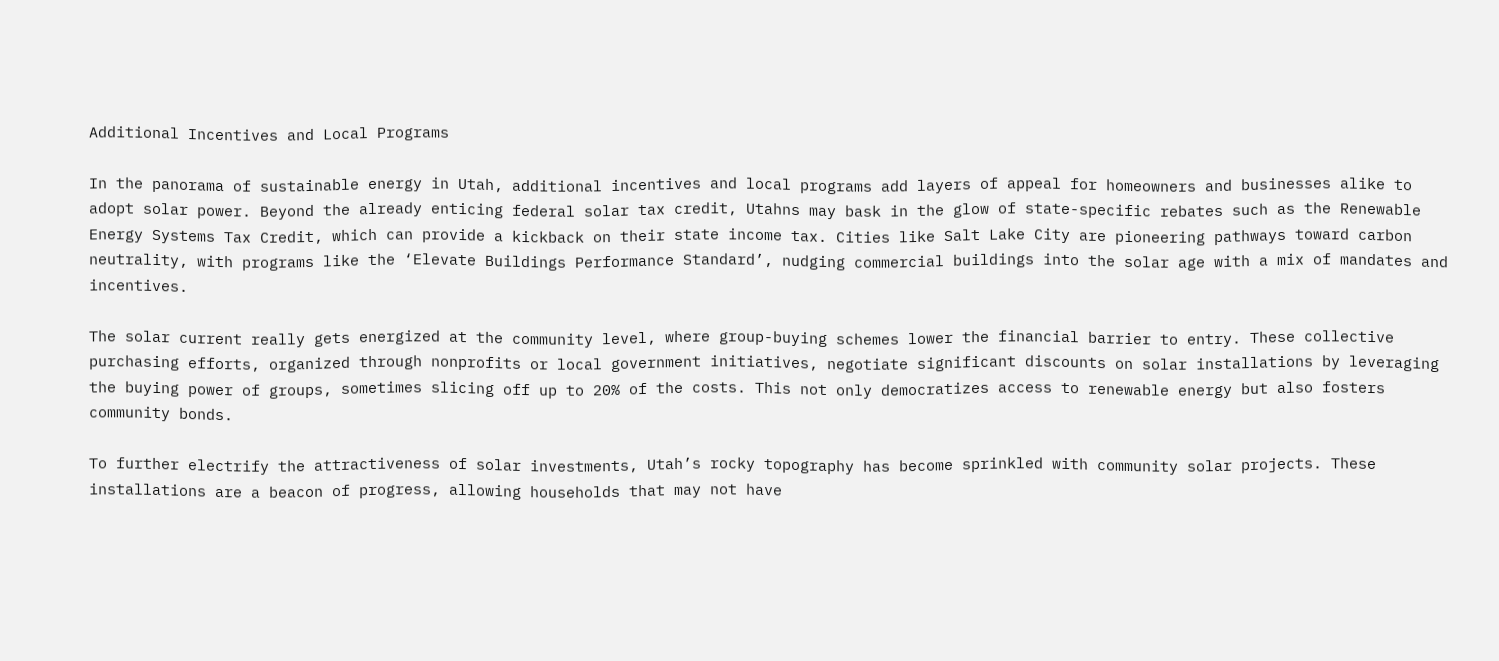Additional Incentives and Local Programs

In the panorama of sustainable energy in Utah, additional incentives and local programs add layers of appeal for homeowners and businesses alike to adopt solar power. Beyond the already enticing federal solar tax credit, Utahns may bask in the glow of state-specific rebates such as the Renewable Energy Systems Tax Credit, which can provide a kickback on their state income tax. Cities like Salt Lake City are pioneering pathways toward carbon neutrality, with programs like the ‘Elevate Buildings Performance Standard’, nudging commercial buildings into the solar age with a mix of mandates and incentives.

The solar current really gets energized at the community level, where group-buying schemes lower the financial barrier to entry. These collective purchasing efforts, organized through nonprofits or local government initiatives, negotiate significant discounts on solar installations by leveraging the buying power of groups, sometimes slicing off up to 20% of the costs. This not only democratizes access to renewable energy but also fosters community bonds.

To further electrify the attractiveness of solar investments, Utah’s rocky topography has become sprinkled with community solar projects. These installations are a beacon of progress, allowing households that may not have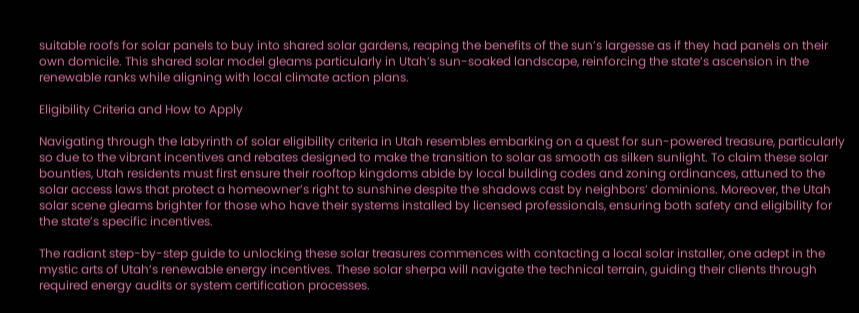suitable roofs for solar panels to buy into shared solar gardens, reaping the benefits of the sun’s largesse as if they had panels on their own domicile. This shared solar model gleams particularly in Utah’s sun-soaked landscape, reinforcing the state’s ascension in the renewable ranks while aligning with local climate action plans.

Eligibility Criteria and How to Apply

Navigating through the labyrinth of solar eligibility criteria in Utah resembles embarking on a quest for sun-powered treasure, particularly so due to the vibrant incentives and rebates designed to make the transition to solar as smooth as silken sunlight. To claim these solar bounties, Utah residents must first ensure their rooftop kingdoms abide by local building codes and zoning ordinances, attuned to the solar access laws that protect a homeowner’s right to sunshine despite the shadows cast by neighbors’ dominions. Moreover, the Utah solar scene gleams brighter for those who have their systems installed by licensed professionals, ensuring both safety and eligibility for the state’s specific incentives.

The radiant step-by-step guide to unlocking these solar treasures commences with contacting a local solar installer, one adept in the mystic arts of Utah’s renewable energy incentives. These solar sherpa will navigate the technical terrain, guiding their clients through required energy audits or system certification processes.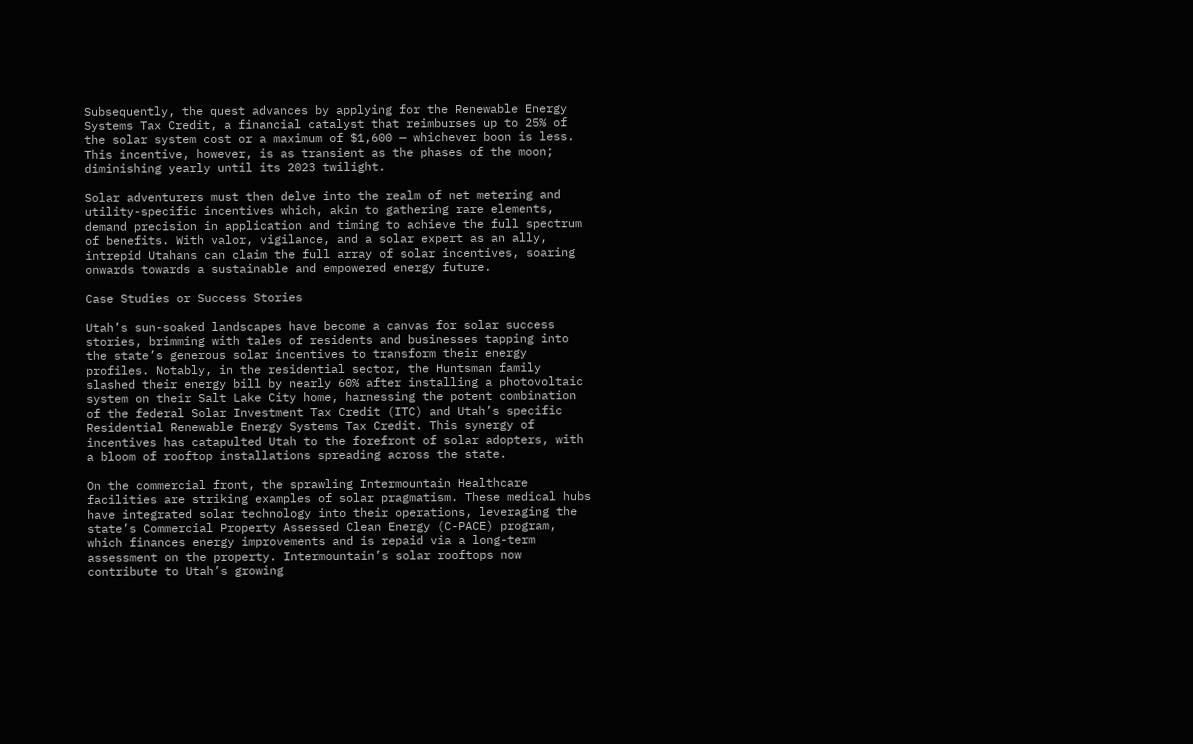Subsequently, the quest advances by applying for the Renewable Energy Systems Tax Credit, a financial catalyst that reimburses up to 25% of the solar system cost or a maximum of $1,600 — whichever boon is less. This incentive, however, is as transient as the phases of the moon; diminishing yearly until its 2023 twilight.

Solar adventurers must then delve into the realm of net metering and utility-specific incentives which, akin to gathering rare elements, demand precision in application and timing to achieve the full spectrum of benefits. With valor, vigilance, and a solar expert as an ally, intrepid Utahans can claim the full array of solar incentives, soaring onwards towards a sustainable and empowered energy future.

Case Studies or Success Stories

Utah’s sun-soaked landscapes have become a canvas for solar success stories, brimming with tales of residents and businesses tapping into the state’s generous solar incentives to transform their energy profiles. Notably, in the residential sector, the Huntsman family slashed their energy bill by nearly 60% after installing a photovoltaic system on their Salt Lake City home, harnessing the potent combination of the federal Solar Investment Tax Credit (ITC) and Utah’s specific Residential Renewable Energy Systems Tax Credit. This synergy of incentives has catapulted Utah to the forefront of solar adopters, with a bloom of rooftop installations spreading across the state.

On the commercial front, the sprawling Intermountain Healthcare facilities are striking examples of solar pragmatism. These medical hubs have integrated solar technology into their operations, leveraging the state’s Commercial Property Assessed Clean Energy (C-PACE) program, which finances energy improvements and is repaid via a long-term assessment on the property. Intermountain’s solar rooftops now contribute to Utah’s growing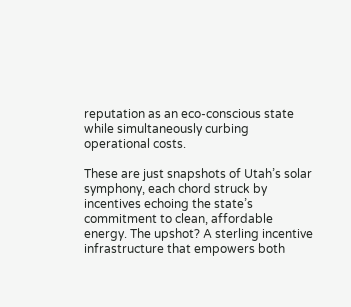reputation as an eco-conscious state while simultaneously curbing operational costs.

These are just snapshots of Utah’s solar symphony, each chord struck by incentives echoing the state’s commitment to clean, affordable energy. The upshot? A sterling incentive infrastructure that empowers both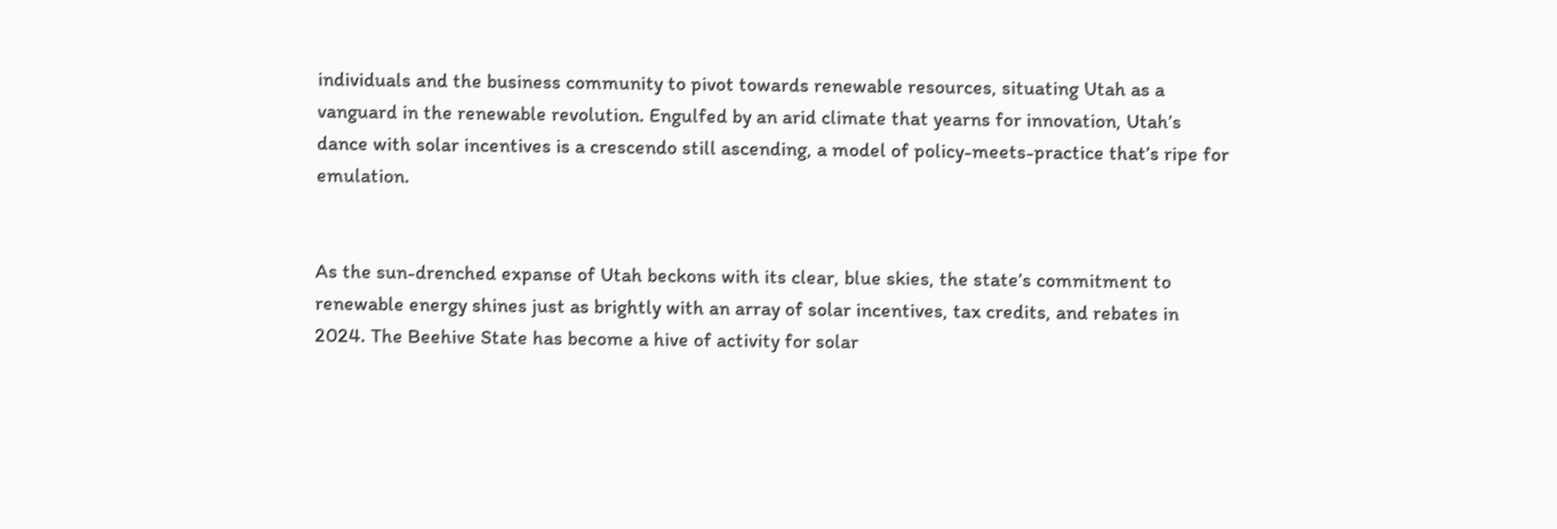individuals and the business community to pivot towards renewable resources, situating Utah as a vanguard in the renewable revolution. Engulfed by an arid climate that yearns for innovation, Utah’s dance with solar incentives is a crescendo still ascending, a model of policy-meets-practice that’s ripe for emulation.


As the sun-drenched expanse of Utah beckons with its clear, blue skies, the state’s commitment to renewable energy shines just as brightly with an array of solar incentives, tax credits, and rebates in 2024. The Beehive State has become a hive of activity for solar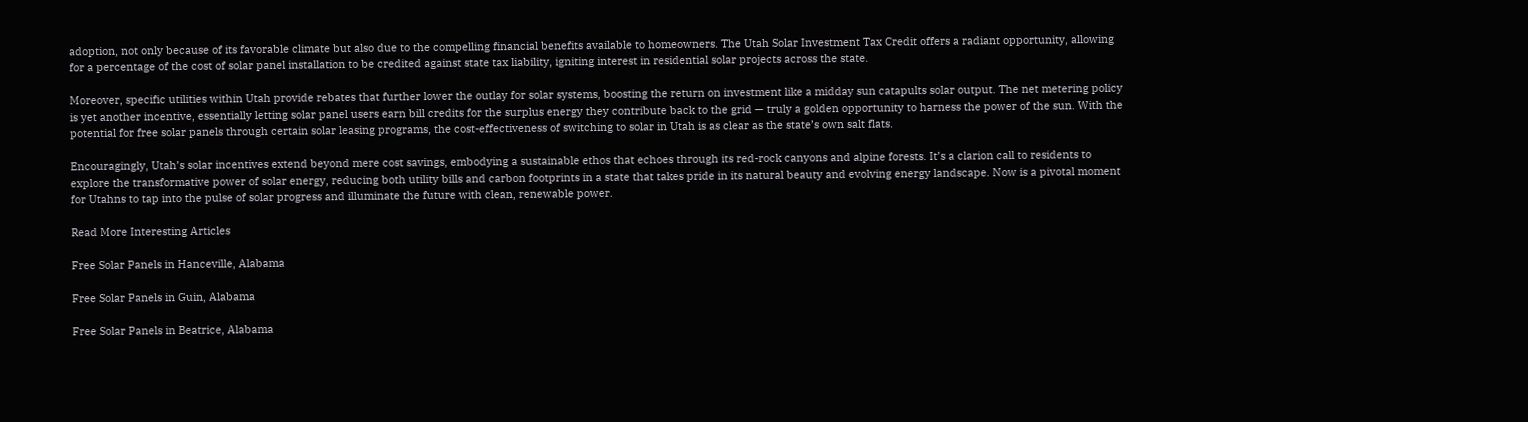adoption, not only because of its favorable climate but also due to the compelling financial benefits available to homeowners. The Utah Solar Investment Tax Credit offers a radiant opportunity, allowing for a percentage of the cost of solar panel installation to be credited against state tax liability, igniting interest in residential solar projects across the state.

Moreover, specific utilities within Utah provide rebates that further lower the outlay for solar systems, boosting the return on investment like a midday sun catapults solar output. The net metering policy is yet another incentive, essentially letting solar panel users earn bill credits for the surplus energy they contribute back to the grid — truly a golden opportunity to harness the power of the sun. With the potential for free solar panels through certain solar leasing programs, the cost-effectiveness of switching to solar in Utah is as clear as the state’s own salt flats.

Encouragingly, Utah’s solar incentives extend beyond mere cost savings, embodying a sustainable ethos that echoes through its red-rock canyons and alpine forests. It’s a clarion call to residents to explore the transformative power of solar energy, reducing both utility bills and carbon footprints in a state that takes pride in its natural beauty and evolving energy landscape. Now is a pivotal moment for Utahns to tap into the pulse of solar progress and illuminate the future with clean, renewable power.

Read More Interesting Articles

Free Solar Panels in Hanceville, Alabama

Free Solar Panels in Guin, Alabama

Free Solar Panels in Beatrice, Alabama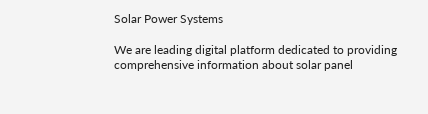Solar Power Systems

We are leading digital platform dedicated to providing comprehensive information about solar panel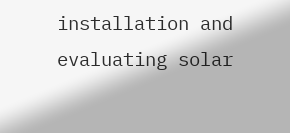installation and evaluating solar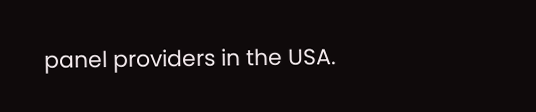panel providers in the USA.